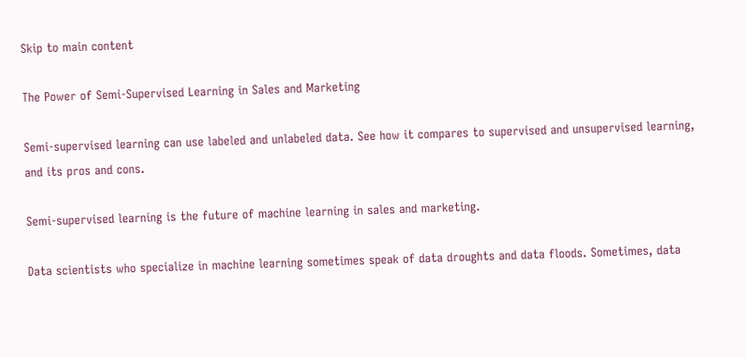Skip to main content

The Power of Semi‑Supervised Learning in Sales and Marketing

Semi‑supervised learning can use labeled and unlabeled data. See how it compares to supervised and unsupervised learning, and its pros and cons.

Semi-supervised learning is the future of machine learning in sales and marketing.

Data scientists who specialize in machine learning sometimes speak of data droughts and data floods. Sometimes, data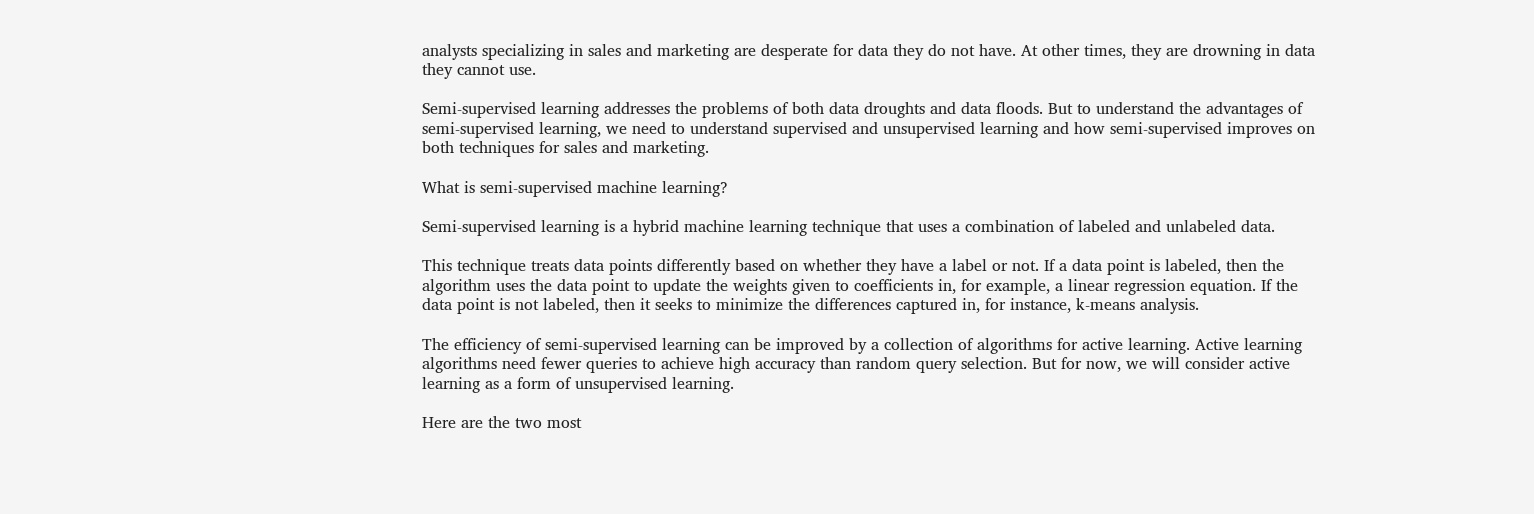analysts specializing in sales and marketing are desperate for data they do not have. At other times, they are drowning in data they cannot use.

Semi-supervised learning addresses the problems of both data droughts and data floods. But to understand the advantages of semi-supervised learning, we need to understand supervised and unsupervised learning and how semi-supervised improves on both techniques for sales and marketing.

What is semi-supervised machine learning?

Semi-supervised learning is a hybrid machine learning technique that uses a combination of labeled and unlabeled data.

This technique treats data points differently based on whether they have a label or not. If a data point is labeled, then the algorithm uses the data point to update the weights given to coefficients in, for example, a linear regression equation. If the data point is not labeled, then it seeks to minimize the differences captured in, for instance, k-means analysis.

The efficiency of semi-supervised learning can be improved by a collection of algorithms for active learning. Active learning algorithms need fewer queries to achieve high accuracy than random query selection. But for now, we will consider active learning as a form of unsupervised learning.

Here are the two most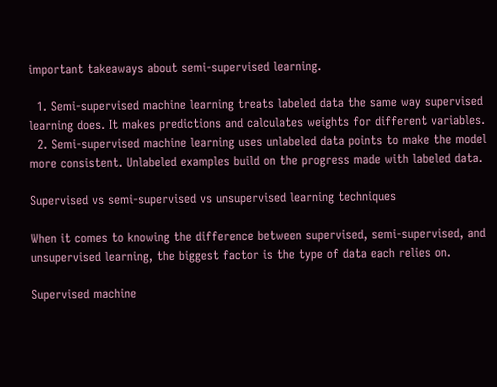important takeaways about semi-supervised learning.

  1. Semi-supervised machine learning treats labeled data the same way supervised learning does. It makes predictions and calculates weights for different variables.
  2. Semi-supervised machine learning uses unlabeled data points to make the model more consistent. Unlabeled examples build on the progress made with labeled data.

Supervised vs semi-supervised vs unsupervised learning techniques

When it comes to knowing the difference between supervised, semi-supervised, and unsupervised learning, the biggest factor is the type of data each relies on.

Supervised machine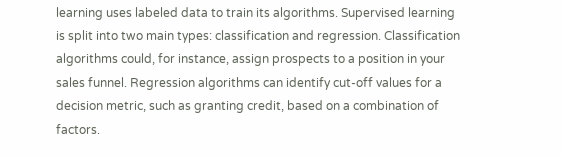learning uses labeled data to train its algorithms. Supervised learning is split into two main types: classification and regression. Classification algorithms could, for instance, assign prospects to a position in your sales funnel. Regression algorithms can identify cut-off values for a decision metric, such as granting credit, based on a combination of factors.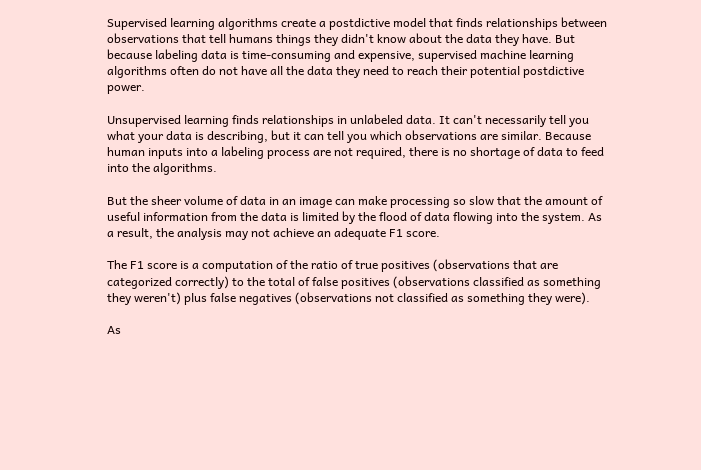Supervised learning algorithms create a postdictive model that finds relationships between observations that tell humans things they didn't know about the data they have. But because labeling data is time-consuming and expensive, supervised machine learning algorithms often do not have all the data they need to reach their potential postdictive power.

Unsupervised learning finds relationships in unlabeled data. It can't necessarily tell you what your data is describing, but it can tell you which observations are similar. Because human inputs into a labeling process are not required, there is no shortage of data to feed into the algorithms.

But the sheer volume of data in an image can make processing so slow that the amount of useful information from the data is limited by the flood of data flowing into the system. As a result, the analysis may not achieve an adequate F1 score.

The F1 score is a computation of the ratio of true positives (observations that are categorized correctly) to the total of false positives (observations classified as something they weren't) plus false negatives (observations not classified as something they were).

As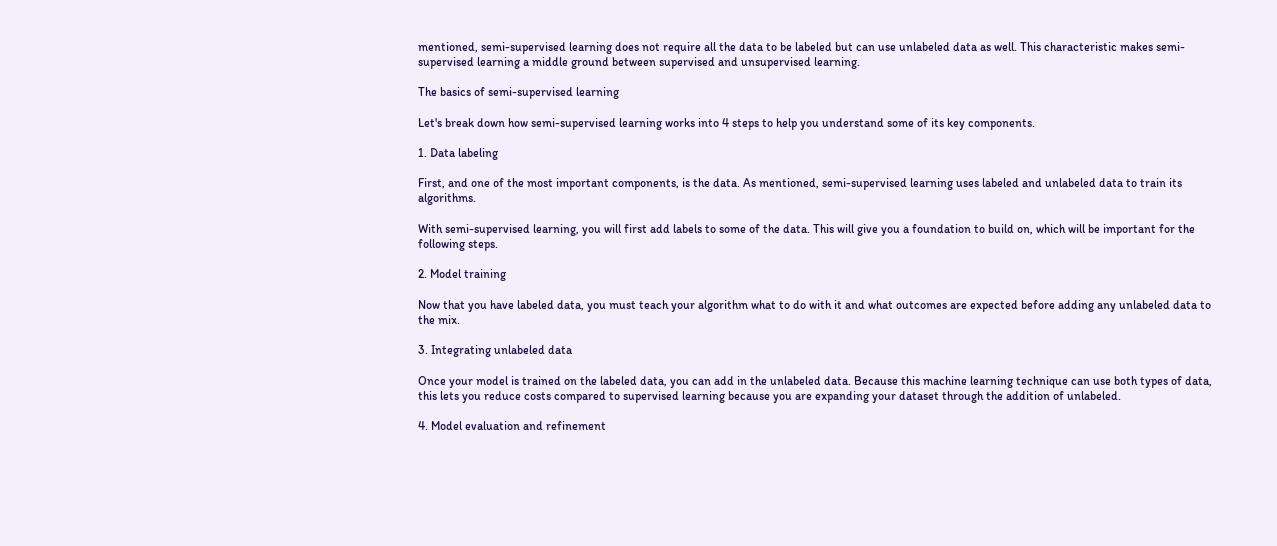mentioned, semi-supervised learning does not require all the data to be labeled but can use unlabeled data as well. This characteristic makes semi-supervised learning a middle ground between supervised and unsupervised learning.

The basics of semi-supervised learning

Let's break down how semi-supervised learning works into 4 steps to help you understand some of its key components.

1. Data labeling

First, and one of the most important components, is the data. As mentioned, semi-supervised learning uses labeled and unlabeled data to train its algorithms.

With semi-supervised learning, you will first add labels to some of the data. This will give you a foundation to build on, which will be important for the following steps.

2. Model training

Now that you have labeled data, you must teach your algorithm what to do with it and what outcomes are expected before adding any unlabeled data to the mix.

3. Integrating unlabeled data

Once your model is trained on the labeled data, you can add in the unlabeled data. Because this machine learning technique can use both types of data, this lets you reduce costs compared to supervised learning because you are expanding your dataset through the addition of unlabeled.

4. Model evaluation and refinement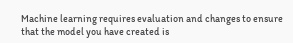Machine learning requires evaluation and changes to ensure that the model you have created is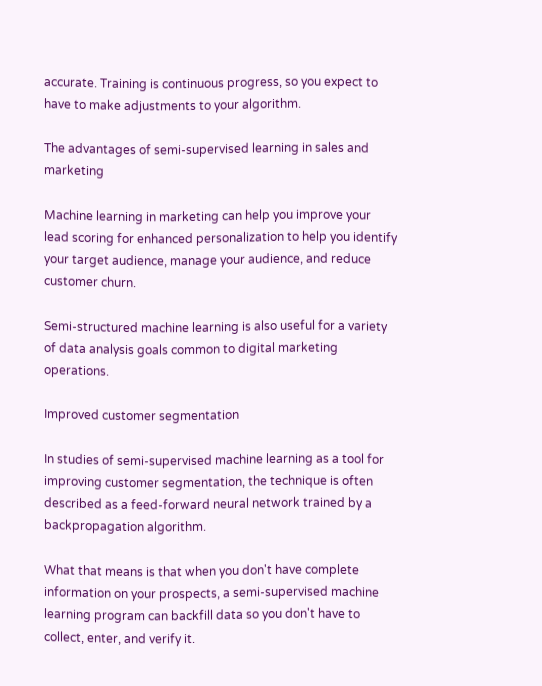accurate. Training is continuous progress, so you expect to have to make adjustments to your algorithm.

The advantages of semi-supervised learning in sales and marketing

Machine learning in marketing can help you improve your lead scoring for enhanced personalization to help you identify your target audience, manage your audience, and reduce customer churn.

Semi-structured machine learning is also useful for a variety of data analysis goals common to digital marketing operations.

Improved customer segmentation

In studies of semi-supervised machine learning as a tool for improving customer segmentation, the technique is often described as a feed-forward neural network trained by a backpropagation algorithm.

What that means is that when you don't have complete information on your prospects, a semi-supervised machine learning program can backfill data so you don't have to collect, enter, and verify it.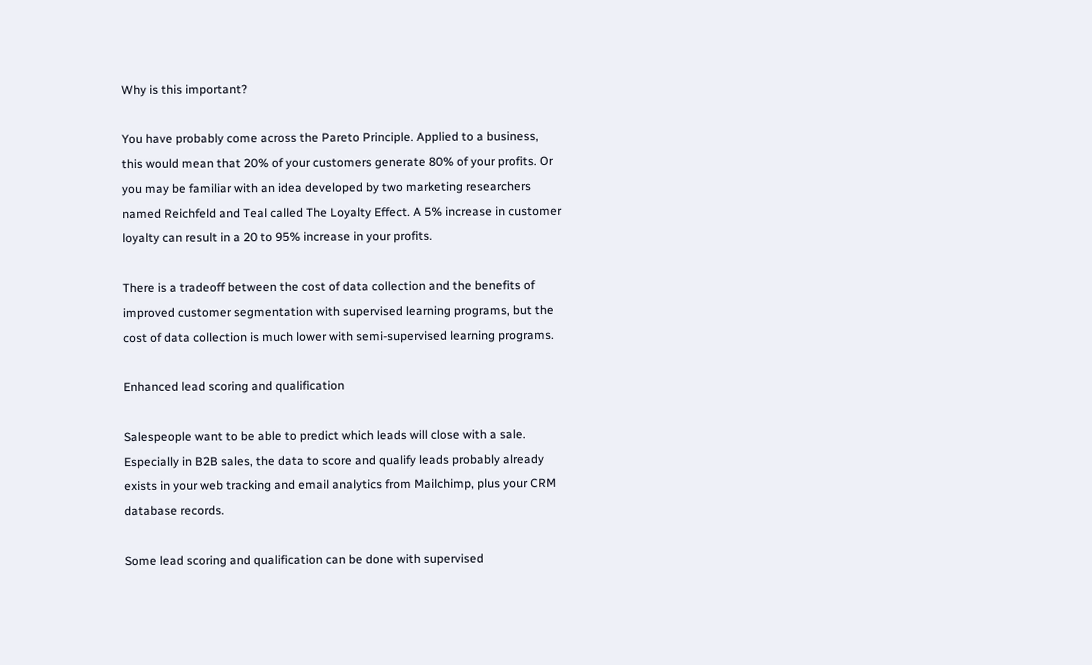Why is this important?

You have probably come across the Pareto Principle. Applied to a business, this would mean that 20% of your customers generate 80% of your profits. Or you may be familiar with an idea developed by two marketing researchers named Reichfeld and Teal called The Loyalty Effect. A 5% increase in customer loyalty can result in a 20 to 95% increase in your profits.

There is a tradeoff between the cost of data collection and the benefits of improved customer segmentation with supervised learning programs, but the cost of data collection is much lower with semi-supervised learning programs.

Enhanced lead scoring and qualification

Salespeople want to be able to predict which leads will close with a sale. Especially in B2B sales, the data to score and qualify leads probably already exists in your web tracking and email analytics from Mailchimp, plus your CRM database records.

Some lead scoring and qualification can be done with supervised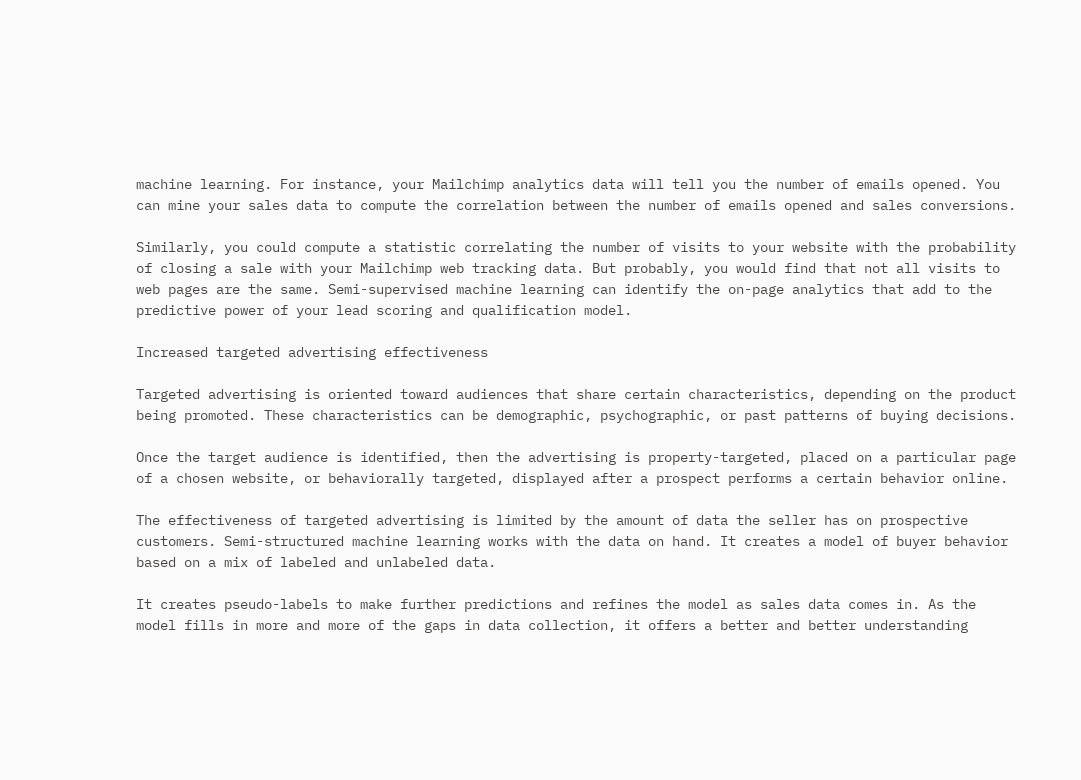machine learning. For instance, your Mailchimp analytics data will tell you the number of emails opened. You can mine your sales data to compute the correlation between the number of emails opened and sales conversions.

Similarly, you could compute a statistic correlating the number of visits to your website with the probability of closing a sale with your Mailchimp web tracking data. But probably, you would find that not all visits to web pages are the same. Semi-supervised machine learning can identify the on-page analytics that add to the predictive power of your lead scoring and qualification model.

Increased targeted advertising effectiveness

Targeted advertising is oriented toward audiences that share certain characteristics, depending on the product being promoted. These characteristics can be demographic, psychographic, or past patterns of buying decisions.

Once the target audience is identified, then the advertising is property-targeted, placed on a particular page of a chosen website, or behaviorally targeted, displayed after a prospect performs a certain behavior online.

The effectiveness of targeted advertising is limited by the amount of data the seller has on prospective customers. Semi-structured machine learning works with the data on hand. It creates a model of buyer behavior based on a mix of labeled and unlabeled data.

It creates pseudo-labels to make further predictions and refines the model as sales data comes in. As the model fills in more and more of the gaps in data collection, it offers a better and better understanding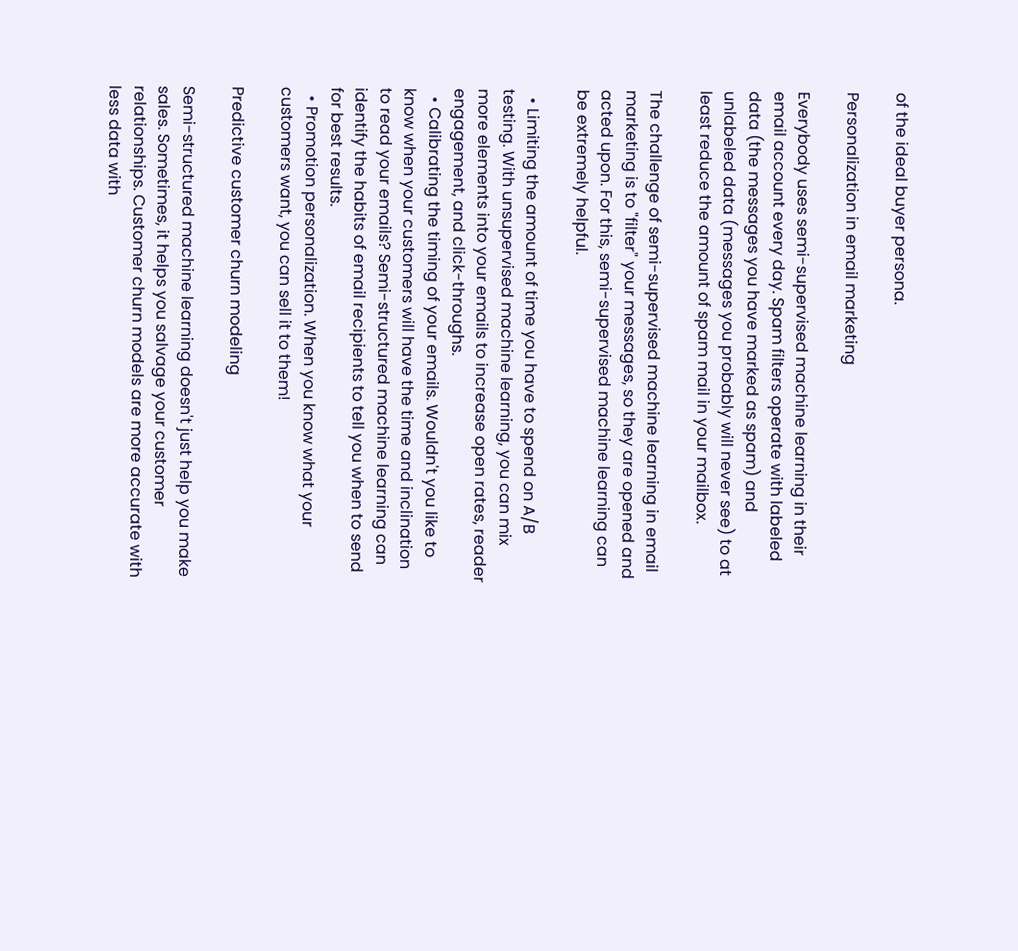of the ideal buyer persona.

Personalization in email marketing

Everybody uses semi-supervised machine learning in their email account every day. Spam filters operate with labeled data (the messages you have marked as spam) and unlabeled data (messages you probably will never see) to at least reduce the amount of spam mail in your mailbox.

The challenge of semi-supervised machine learning in email marketing is to "filter" your messages, so they are opened and acted upon. For this, semi-supervised machine learning can be extremely helpful.

  • Limiting the amount of time you have to spend on A/B testing. With unsupervised machine learning, you can mix more elements into your emails to increase open rates, reader engagement, and click-throughs.
  • Calibrating the timing of your emails. Wouldn't you like to know when your customers will have the time and inclination to read your emails? Semi-structured machine learning can identify the habits of email recipients to tell you when to send for best results.
  • Promotion personalization. When you know what your customers want, you can sell it to them!

Predictive customer churn modeling

Semi-structured machine learning doesn't just help you make sales. Sometimes, it helps you salvage your customer relationships. Customer churn models are more accurate with less data with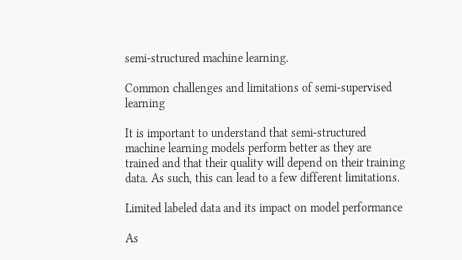semi-structured machine learning.

Common challenges and limitations of semi-supervised learning

It is important to understand that semi-structured machine learning models perform better as they are trained and that their quality will depend on their training data. As such, this can lead to a few different limitations.

Limited labeled data and its impact on model performance

As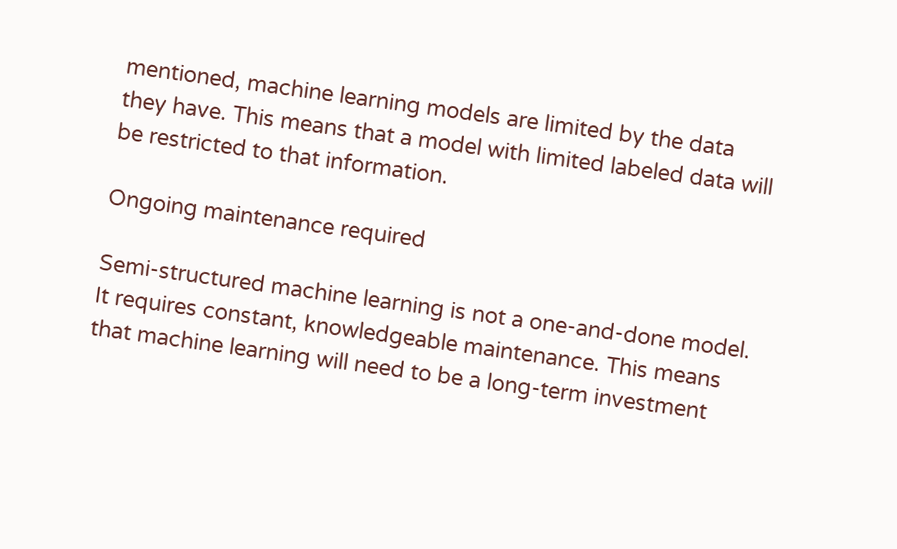mentioned, machine learning models are limited by the data they have. This means that a model with limited labeled data will be restricted to that information.

Ongoing maintenance required

Semi-structured machine learning is not a one-and-done model. It requires constant, knowledgeable maintenance. This means that machine learning will need to be a long-term investment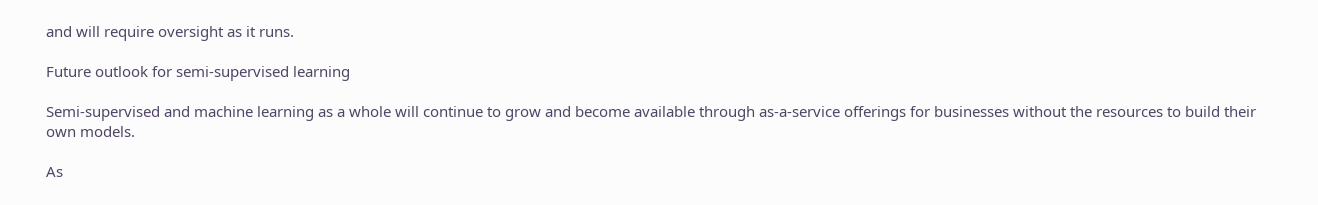and will require oversight as it runs.

Future outlook for semi-supervised learning

Semi-supervised and machine learning as a whole will continue to grow and become available through as-a-service offerings for businesses without the resources to build their own models.

As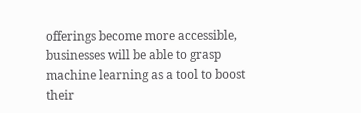offerings become more accessible, businesses will be able to grasp machine learning as a tool to boost their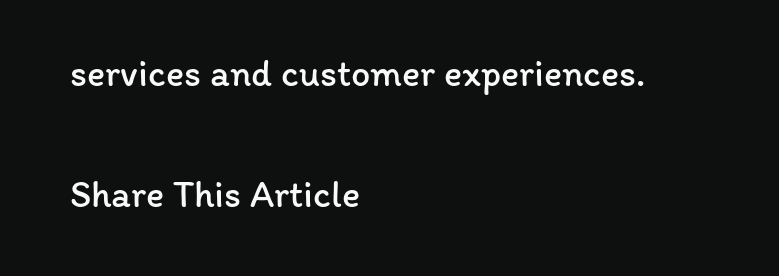services and customer experiences.

Share This Article